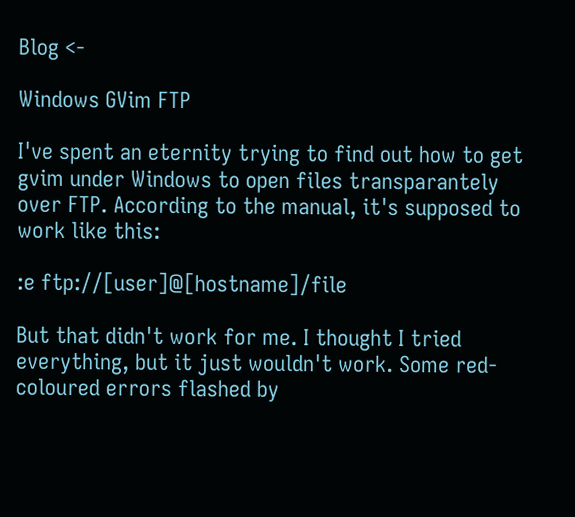Blog <-

Windows GVim FTP

I've spent an eternity trying to find out how to get gvim under Windows to open files transparantely over FTP. According to the manual, it's supposed to work like this:

:e ftp://[user]@[hostname]/file

But that didn't work for me. I thought I tried everything, but it just wouldn't work. Some red-coloured errors flashed by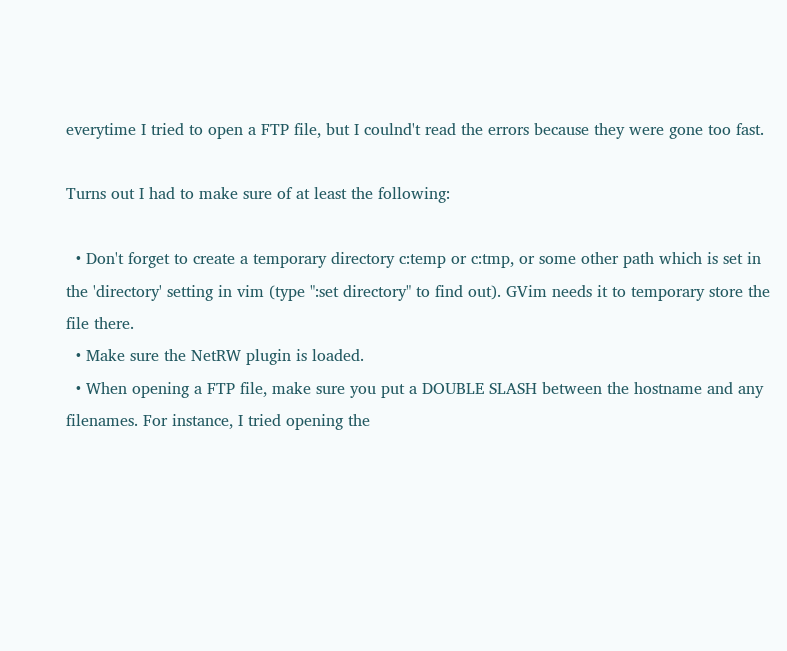everytime I tried to open a FTP file, but I coulnd't read the errors because they were gone too fast.

Turns out I had to make sure of at least the following:

  • Don't forget to create a temporary directory c:temp or c:tmp, or some other path which is set in the 'directory' setting in vim (type ":set directory" to find out). GVim needs it to temporary store the file there.
  • Make sure the NetRW plugin is loaded.
  • When opening a FTP file, make sure you put a DOUBLE SLASH between the hostname and any filenames. For instance, I tried opening the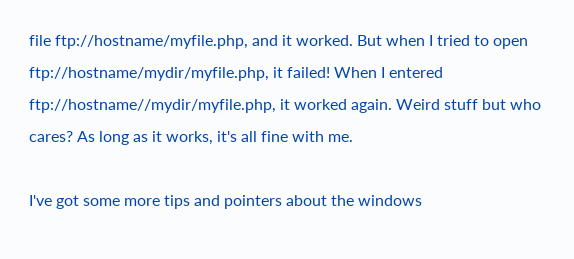file ftp://hostname/myfile.php, and it worked. But when I tried to open ftp://hostname/mydir/myfile.php, it failed! When I entered ftp://hostname//mydir/myfile.php, it worked again. Weird stuff but who cares? As long as it works, it's all fine with me.

I've got some more tips and pointers about the windows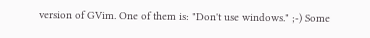version of GVim. One of them is: "Don't use windows." ;-) Some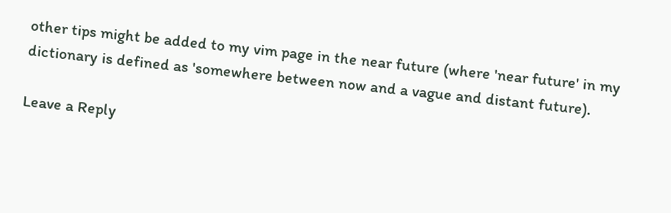other tips might be added to my vim page in the near future (where 'near future' in my dictionary is defined as 'somewhere between now and a vague and distant future).

Leave a Reply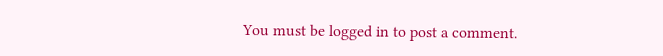You must be logged in to post a comment.